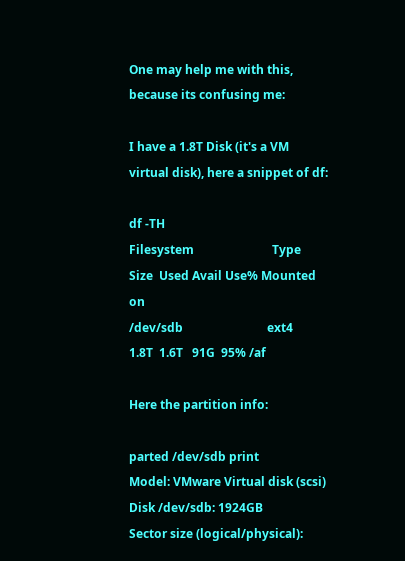One may help me with this, because its confusing me:

I have a 1.8T Disk (it's a VM virtual disk), here a snippet of df:

df -TH
Filesystem                          Type      Size  Used Avail Use% Mounted on
/dev/sdb                            ext4      1.8T  1.6T   91G  95% /af

Here the partition info:

parted /dev/sdb print
Model: VMware Virtual disk (scsi)
Disk /dev/sdb: 1924GB
Sector size (logical/physical):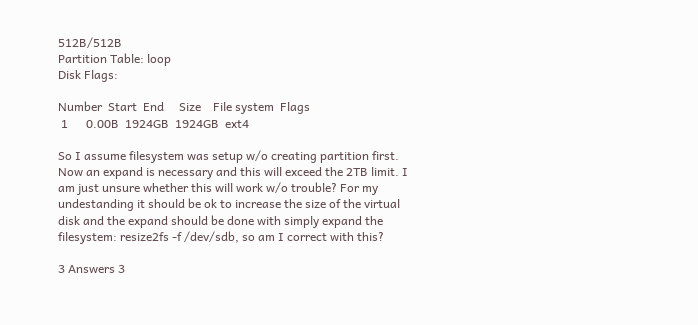512B/512B
Partition Table: loop
Disk Flags:

Number  Start  End     Size    File system  Flags
 1      0.00B  1924GB  1924GB  ext4

So I assume filesystem was setup w/o creating partition first. Now an expand is necessary and this will exceed the 2TB limit. I am just unsure whether this will work w/o trouble? For my undestanding it should be ok to increase the size of the virtual disk and the expand should be done with simply expand the filesystem: resize2fs -f /dev/sdb, so am I correct with this?

3 Answers 3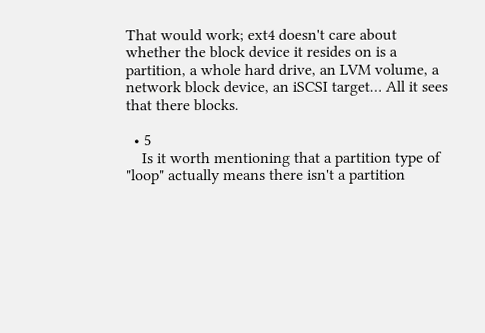That would work; ext4 doesn't care about whether the block device it resides on is a partition, a whole hard drive, an LVM volume, a network block device, an iSCSI target… All it sees that there blocks.

  • 5
    Is it worth mentioning that a partition type of "loop" actually means there isn't a partition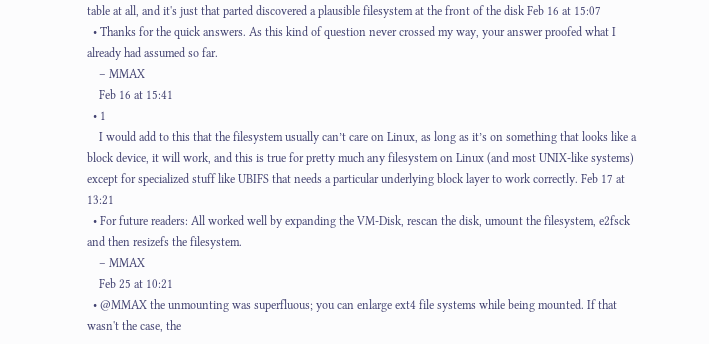table at all, and it's just that parted discovered a plausible filesystem at the front of the disk Feb 16 at 15:07
  • Thanks for the quick answers. As this kind of question never crossed my way, your answer proofed what I already had assumed so far.
    – MMAX
    Feb 16 at 15:41
  • 1
    I would add to this that the filesystem usually can’t care on Linux, as long as it’s on something that looks like a block device, it will work, and this is true for pretty much any filesystem on Linux (and most UNIX-like systems) except for specialized stuff like UBIFS that needs a particular underlying block layer to work correctly. Feb 17 at 13:21
  • For future readers: All worked well by expanding the VM-Disk, rescan the disk, umount the filesystem, e2fsck and then resizefs the filesystem.
    – MMAX
    Feb 25 at 10:21
  • @MMAX the unmounting was superfluous; you can enlarge ext4 file systems while being mounted. If that wasn't the case, the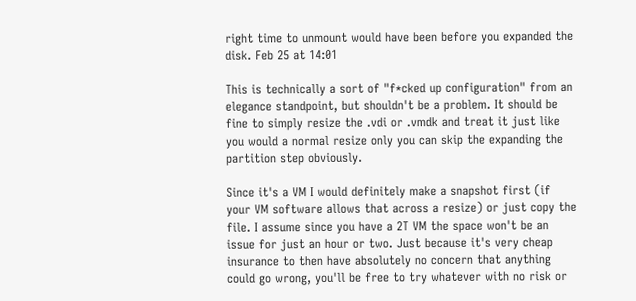right time to unmount would have been before you expanded the disk. Feb 25 at 14:01

This is technically a sort of "f*cked up configuration" from an elegance standpoint, but shouldn't be a problem. It should be fine to simply resize the .vdi or .vmdk and treat it just like you would a normal resize only you can skip the expanding the partition step obviously.

Since it's a VM I would definitely make a snapshot first (if your VM software allows that across a resize) or just copy the file. I assume since you have a 2T VM the space won't be an issue for just an hour or two. Just because it's very cheap insurance to then have absolutely no concern that anything could go wrong, you'll be free to try whatever with no risk or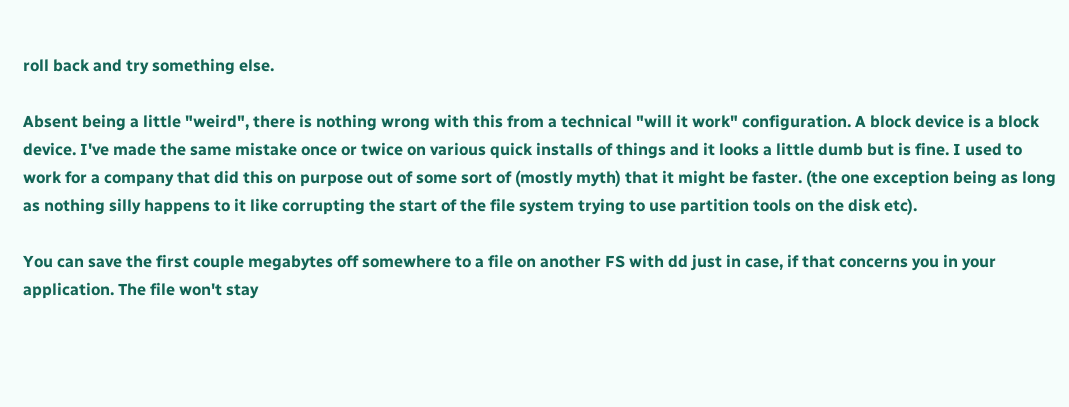roll back and try something else.

Absent being a little "weird", there is nothing wrong with this from a technical "will it work" configuration. A block device is a block device. I've made the same mistake once or twice on various quick installs of things and it looks a little dumb but is fine. I used to work for a company that did this on purpose out of some sort of (mostly myth) that it might be faster. (the one exception being as long as nothing silly happens to it like corrupting the start of the file system trying to use partition tools on the disk etc).

You can save the first couple megabytes off somewhere to a file on another FS with dd just in case, if that concerns you in your application. The file won't stay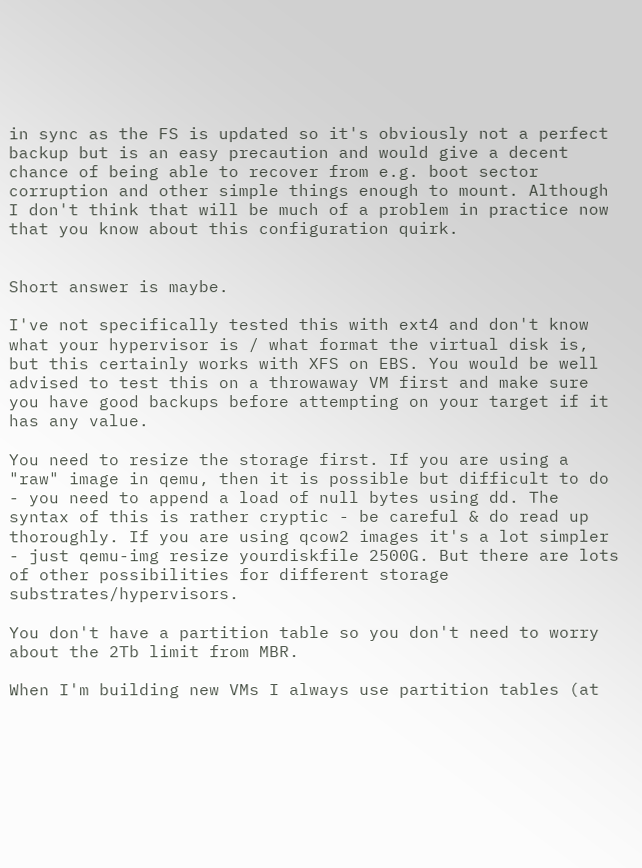in sync as the FS is updated so it's obviously not a perfect backup but is an easy precaution and would give a decent chance of being able to recover from e.g. boot sector corruption and other simple things enough to mount. Although I don't think that will be much of a problem in practice now that you know about this configuration quirk.


Short answer is maybe.

I've not specifically tested this with ext4 and don't know what your hypervisor is / what format the virtual disk is, but this certainly works with XFS on EBS. You would be well advised to test this on a throwaway VM first and make sure you have good backups before attempting on your target if it has any value.

You need to resize the storage first. If you are using a "raw" image in qemu, then it is possible but difficult to do - you need to append a load of null bytes using dd. The syntax of this is rather cryptic - be careful & do read up thoroughly. If you are using qcow2 images it's a lot simpler - just qemu-img resize yourdiskfile 2500G. But there are lots of other possibilities for different storage substrates/hypervisors.

You don't have a partition table so you don't need to worry about the 2Tb limit from MBR.

When I'm building new VMs I always use partition tables (at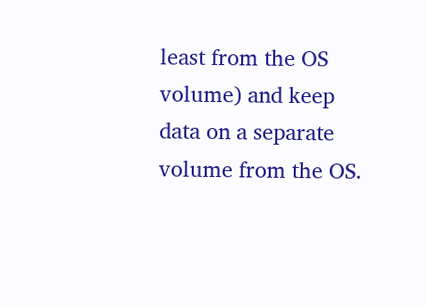least from the OS volume) and keep data on a separate volume from the OS.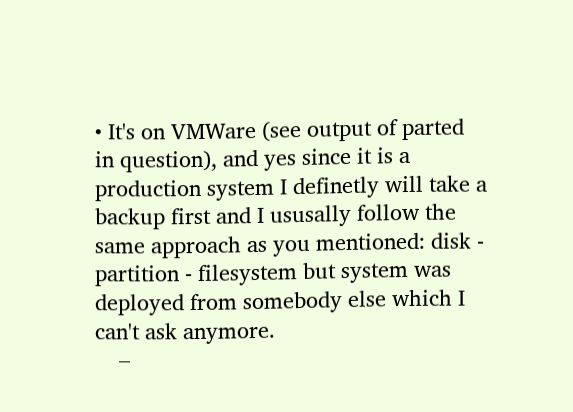• It's on VMWare (see output of parted in question), and yes since it is a production system I definetly will take a backup first and I ususally follow the same approach as you mentioned: disk - partition - filesystem but system was deployed from somebody else which I can't ask anymore.
    –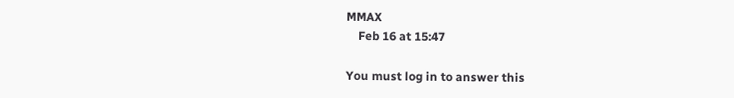MMAX
    Feb 16 at 15:47

You must log in to answer this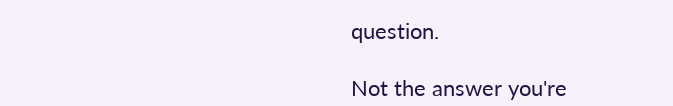question.

Not the answer you're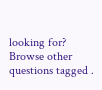looking for? Browse other questions tagged .